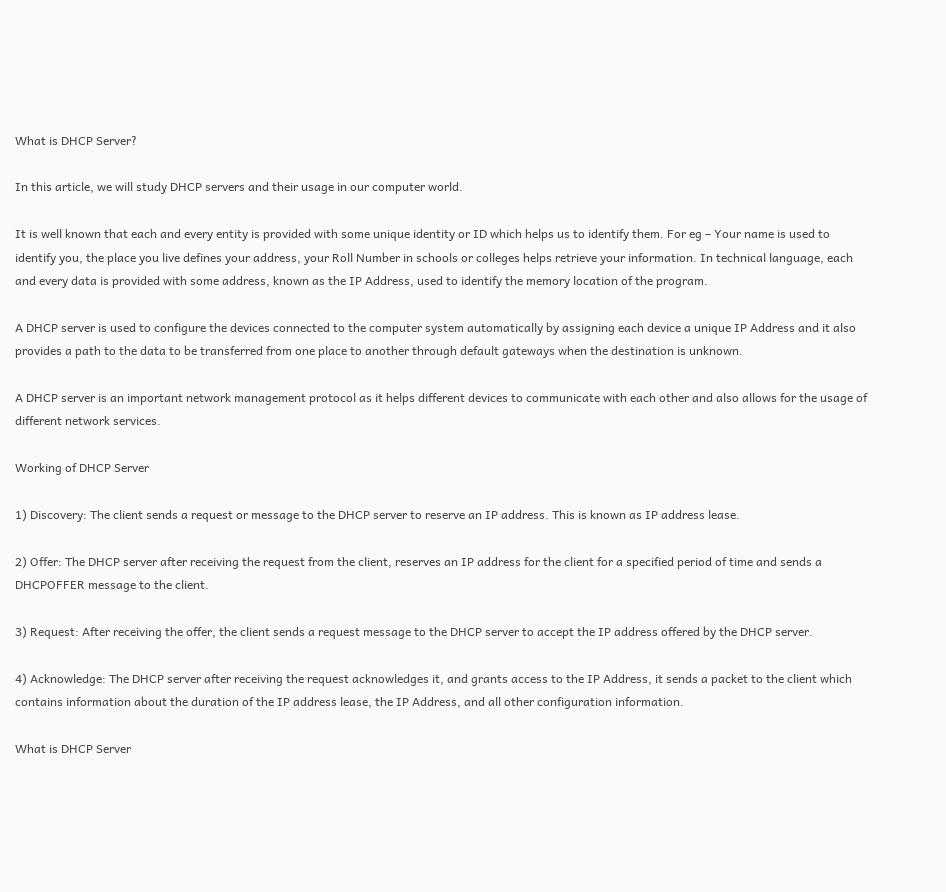What is DHCP Server?

In this article, we will study DHCP servers and their usage in our computer world.

It is well known that each and every entity is provided with some unique identity or ID which helps us to identify them. For eg – Your name is used to identify you, the place you live defines your address, your Roll Number in schools or colleges helps retrieve your information. In technical language, each and every data is provided with some address, known as the IP Address, used to identify the memory location of the program.

A DHCP server is used to configure the devices connected to the computer system automatically by assigning each device a unique IP Address and it also provides a path to the data to be transferred from one place to another through default gateways when the destination is unknown.

A DHCP server is an important network management protocol as it helps different devices to communicate with each other and also allows for the usage of different network services.

Working of DHCP Server

1) Discovery: The client sends a request or message to the DHCP server to reserve an IP address. This is known as IP address lease.

2) Offer: The DHCP server after receiving the request from the client, reserves an IP address for the client for a specified period of time and sends a DHCPOFFER message to the client.

3) Request: After receiving the offer, the client sends a request message to the DHCP server to accept the IP address offered by the DHCP server.

4) Acknowledge: The DHCP server after receiving the request acknowledges it, and grants access to the IP Address, it sends a packet to the client which contains information about the duration of the IP address lease, the IP Address, and all other configuration information.

What is DHCP Server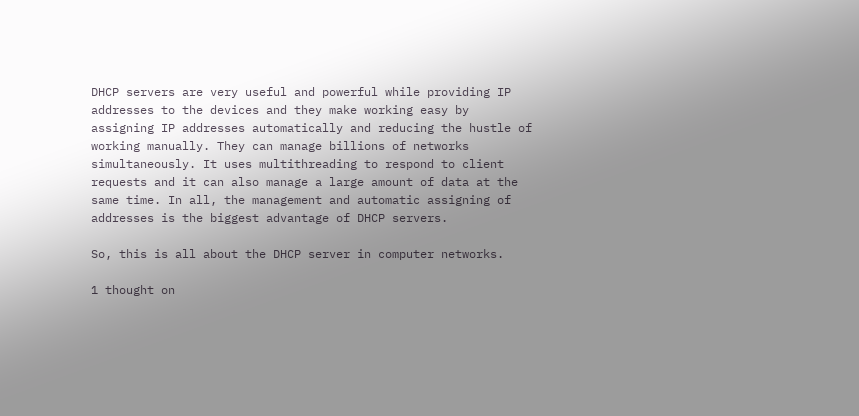DHCP servers are very useful and powerful while providing IP addresses to the devices and they make working easy by assigning IP addresses automatically and reducing the hustle of working manually. They can manage billions of networks simultaneously. It uses multithreading to respond to client requests and it can also manage a large amount of data at the same time. In all, the management and automatic assigning of addresses is the biggest advantage of DHCP servers.

So, this is all about the DHCP server in computer networks.

1 thought on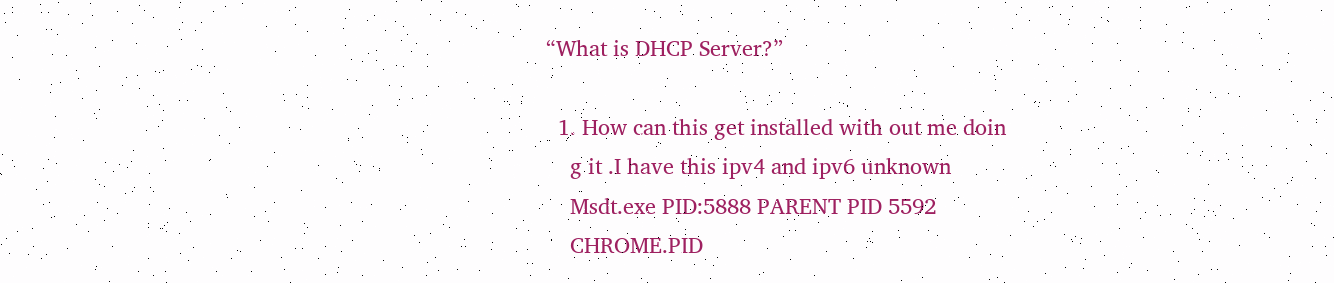“What is DHCP Server?”

  1. How can this get installed with out me doin
    g it .I have this ipv4 and ipv6 unknown
    Msdt.exe PID:5888 PARENT PID 5592
    CHROME.PID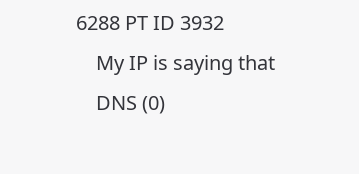6288 PT ID 3932
    My IP is saying that
    DNS (0)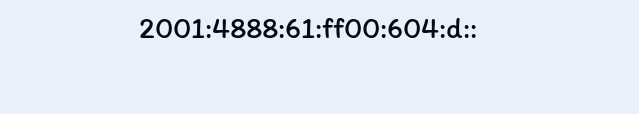2001:4888:61:ff00:604:d::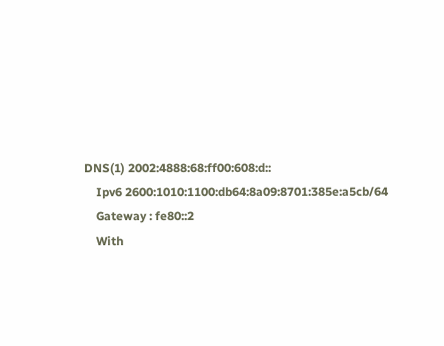DNS(1) 2002:4888:68:ff00:608:d::
    Ipv6 2600:1010:1100:db64:8a09:8701:385e:a5cb/64
    Gateway : fe80::2
    With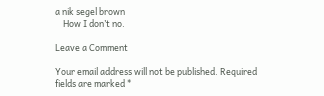a nik segel brown
    How I don’t no.

Leave a Comment

Your email address will not be published. Required fields are marked *